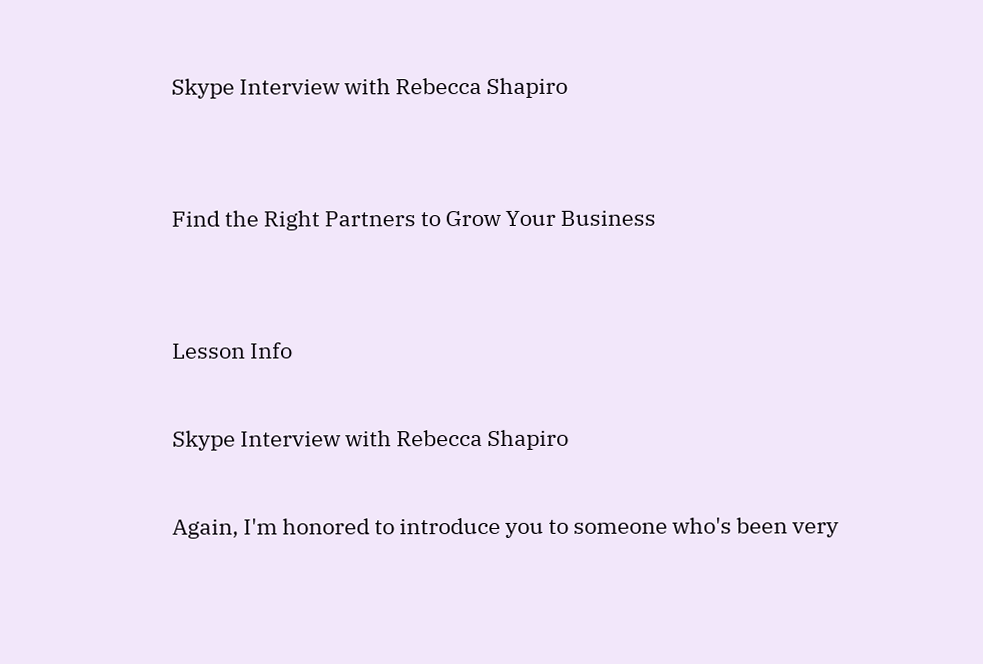Skype Interview with Rebecca Shapiro


Find the Right Partners to Grow Your Business


Lesson Info

Skype Interview with Rebecca Shapiro

Again, I'm honored to introduce you to someone who's been very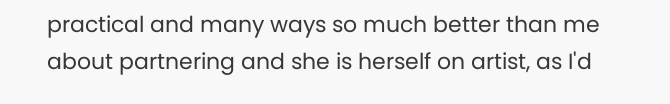practical and many ways so much better than me about partnering and she is herself on artist, as I'd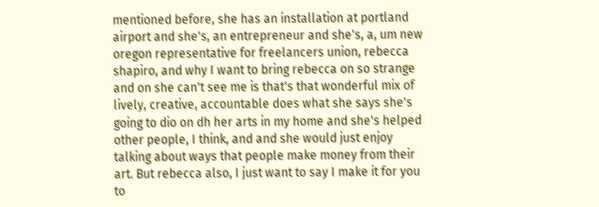mentioned before, she has an installation at portland airport and she's, an entrepreneur and she's, a, um new oregon representative for freelancers union, rebecca shapiro, and why I want to bring rebecca on so strange and on she can't see me is that's that wonderful mix of lively, creative, accountable does what she says she's going to dio on dh her arts in my home and she's helped other people, I think, and and she would just enjoy talking about ways that people make money from their art. But rebecca also, I just want to say I make it for you to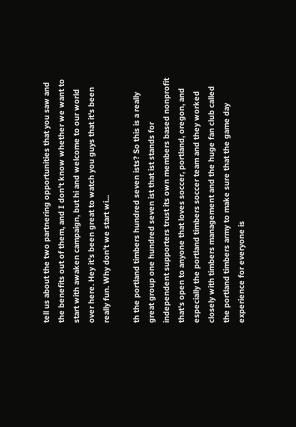tell us about the two partnering opportunities that you saw and the benefits out of them, and I don't know whether we want to start with awaken campaign, but hi and welcome to our world over here. Hey it's been great to watch you guys that it's been really fun. Why don't we start wi...

th the portland timbers hundred seven ists? So this is a really great group one hundred seven ist that ist stands for independent supporters trust its own members based nonprofit that's open to anyone that loves soccer, portland, oregon, and especially the portland timbers soccer team and they worked closely with timbers management and the huge fan club called the portland timbers army to make sure that the game day experience for everyone is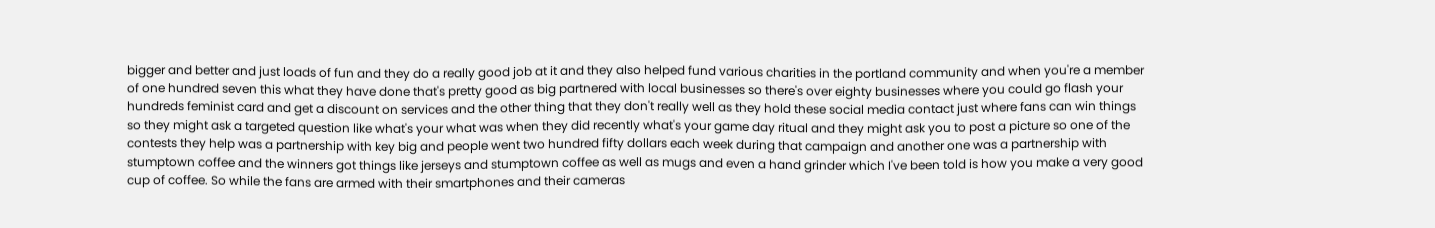bigger and better and just loads of fun and they do a really good job at it and they also helped fund various charities in the portland community and when you're a member of one hundred seven this what they have done that's pretty good as big partnered with local businesses so there's over eighty businesses where you could go flash your hundreds feminist card and get a discount on services and the other thing that they don't really well as they hold these social media contact just where fans can win things so they might ask a targeted question like what's your what was when they did recently what's your game day ritual and they might ask you to post a picture so one of the contests they help was a partnership with key big and people went two hundred fifty dollars each week during that campaign and another one was a partnership with stumptown coffee and the winners got things like jerseys and stumptown coffee as well as mugs and even a hand grinder which I've been told is how you make a very good cup of coffee. So while the fans are armed with their smartphones and their cameras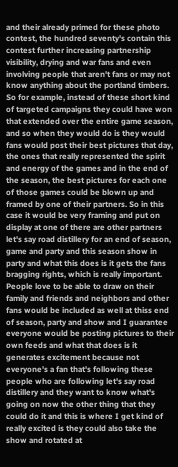and their already primed for these photo contest, the hundred seventy's contain this contest further increasing partnership visibility, drying and war fans and even involving people that aren't fans or may not know anything about the portland timbers. So for example, instead of these short kind of targeted campaigns they could have won that extended over the entire game season, and so when they would do is they would fans would post their best pictures that day, the ones that really represented the spirit and energy of the games and in the end of the season, the best pictures for each one of those games could be blown up and framed by one of their partners. So in this case it would be very framing and put on display at one of there are other partners let's say road distillery for an end of season, game and party and this season show in party and what this does is it gets the fans bragging rights, which is really important. People love to be able to draw on their family and friends and neighbors and other fans would be included as well at thiss end of season, party and show and I guarantee everyone would be posting pictures to their own feeds and what that does is it generates excitement because not everyone's a fan that's following these people who are following let's say road distillery and they want to know what's going on now the other thing that they could do it and this is where I get kind of really excited is they could also take the show and rotated at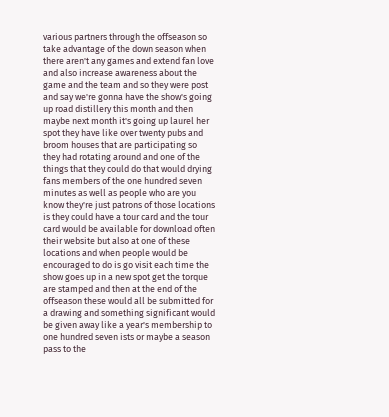various partners through the offseason so take advantage of the down season when there aren't any games and extend fan love and also increase awareness about the game and the team and so they were post and say we're gonna have the show's going up road distillery this month and then maybe next month it's going up laurel her spot they have like over twenty pubs and broom houses that are participating so they had rotating around and one of the things that they could do that would drying fans members of the one hundred seven minutes as well as people who are you know they're just patrons of those locations is they could have a tour card and the tour card would be available for download often their website but also at one of these locations and when people would be encouraged to do is go visit each time the show goes up in a new spot get the torque are stamped and then at the end of the offseason these would all be submitted for a drawing and something significant would be given away like a year's membership to one hundred seven ists or maybe a season pass to the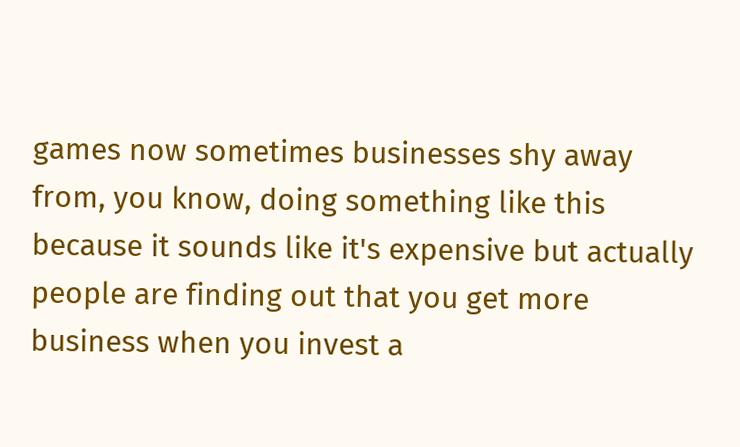games now sometimes businesses shy away from, you know, doing something like this because it sounds like it's expensive but actually people are finding out that you get more business when you invest a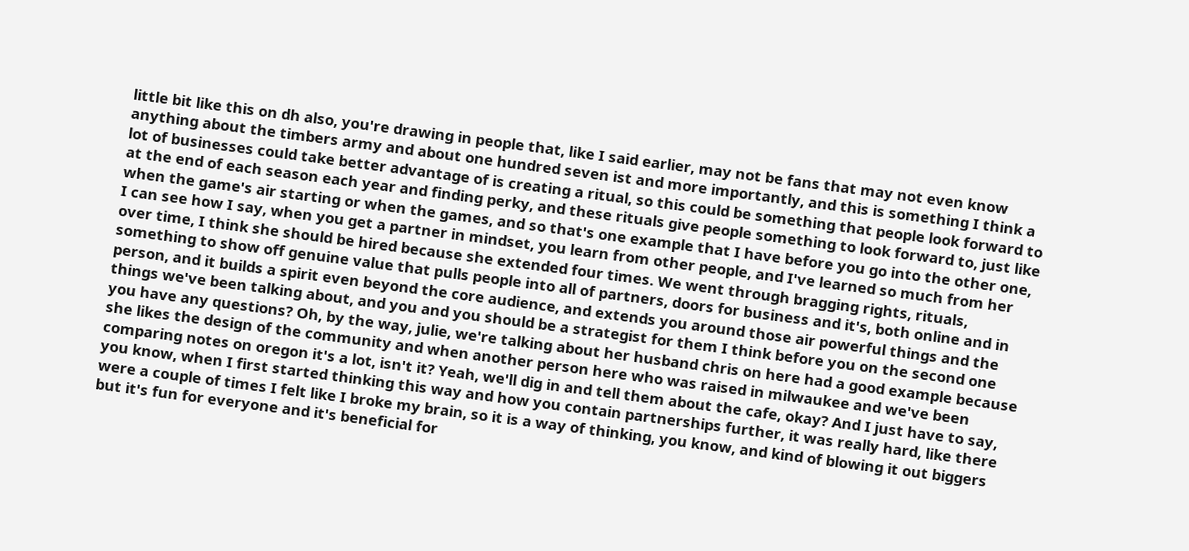little bit like this on dh also, you're drawing in people that, like I said earlier, may not be fans that may not even know anything about the timbers army and about one hundred seven ist and more importantly, and this is something I think a lot of businesses could take better advantage of is creating a ritual, so this could be something that people look forward to at the end of each season each year and finding perky, and these rituals give people something to look forward to, just like when the game's air starting or when the games, and so that's one example that I have before you go into the other one, I can see how I say, when you get a partner in mindset, you learn from other people, and I've learned so much from her over time, I think she should be hired because she extended four times. We went through bragging rights, rituals, something to show off genuine value that pulls people into all of partners, doors for business and it's, both online and in person, and it builds a spirit even beyond the core audience, and extends you around those air powerful things and the things we've been talking about, and you and you should be a strategist for them I think before you on the second one you have any questions? Oh, by the way, julie, we're talking about her husband chris on here had a good example because she likes the design of the community and when another person here who was raised in milwaukee and we've been comparing notes on oregon it's a lot, isn't it? Yeah, we'll dig in and tell them about the cafe, okay? And I just have to say, you know, when I first started thinking this way and how you contain partnerships further, it was really hard, like there were a couple of times I felt like I broke my brain, so it is a way of thinking, you know, and kind of blowing it out biggers but it's fun for everyone and it's beneficial for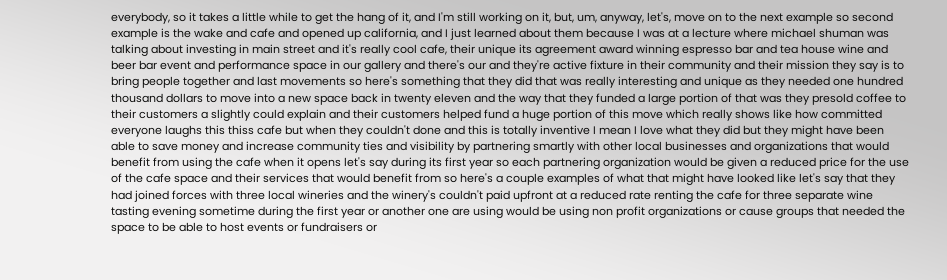everybody, so it takes a little while to get the hang of it, and I'm still working on it, but, um, anyway, let's, move on to the next example so second example is the wake and cafe and opened up california, and I just learned about them because I was at a lecture where michael shuman was talking about investing in main street and it's really cool cafe, their unique its agreement award winning espresso bar and tea house wine and beer bar event and performance space in our gallery and there's our and they're active fixture in their community and their mission they say is to bring people together and last movements so here's something that they did that was really interesting and unique as they needed one hundred thousand dollars to move into a new space back in twenty eleven and the way that they funded a large portion of that was they presold coffee to their customers a slightly could explain and their customers helped fund a huge portion of this move which really shows like how committed everyone laughs this thiss cafe but when they couldn't done and this is totally inventive I mean I love what they did but they might have been able to save money and increase community ties and visibility by partnering smartly with other local businesses and organizations that would benefit from using the cafe when it opens let's say during its first year so each partnering organization would be given a reduced price for the use of the cafe space and their services that would benefit from so here's a couple examples of what that might have looked like let's say that they had joined forces with three local wineries and the winery's couldn't paid upfront at a reduced rate renting the cafe for three separate wine tasting evening sometime during the first year or another one are using would be using non profit organizations or cause groups that needed the space to be able to host events or fundraisers or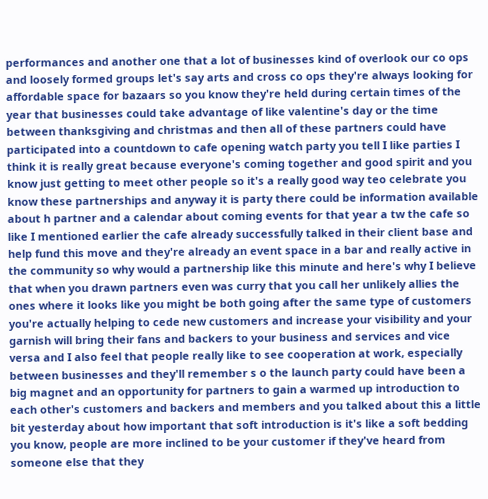performances and another one that a lot of businesses kind of overlook our co ops and loosely formed groups let's say arts and cross co ops they're always looking for affordable space for bazaars so you know they're held during certain times of the year that businesses could take advantage of like valentine's day or the time between thanksgiving and christmas and then all of these partners could have participated into a countdown to cafe opening watch party you tell I like parties I think it is really great because everyone's coming together and good spirit and you know just getting to meet other people so it's a really good way teo celebrate you know these partnerships and anyway it is party there could be information available about h partner and a calendar about coming events for that year a tw the cafe so like I mentioned earlier the cafe already successfully talked in their client base and help fund this move and they're already an event space in a bar and really active in the community so why would a partnership like this minute and here's why I believe that when you drawn partners even was curry that you call her unlikely allies the ones where it looks like you might be both going after the same type of customers you're actually helping to cede new customers and increase your visibility and your garnish will bring their fans and backers to your business and services and vice versa and I also feel that people really like to see cooperation at work, especially between businesses and they'll remember s o the launch party could have been a big magnet and an opportunity for partners to gain a warmed up introduction to each other's customers and backers and members and you talked about this a little bit yesterday about how important that soft introduction is it's like a soft bedding you know, people are more inclined to be your customer if they've heard from someone else that they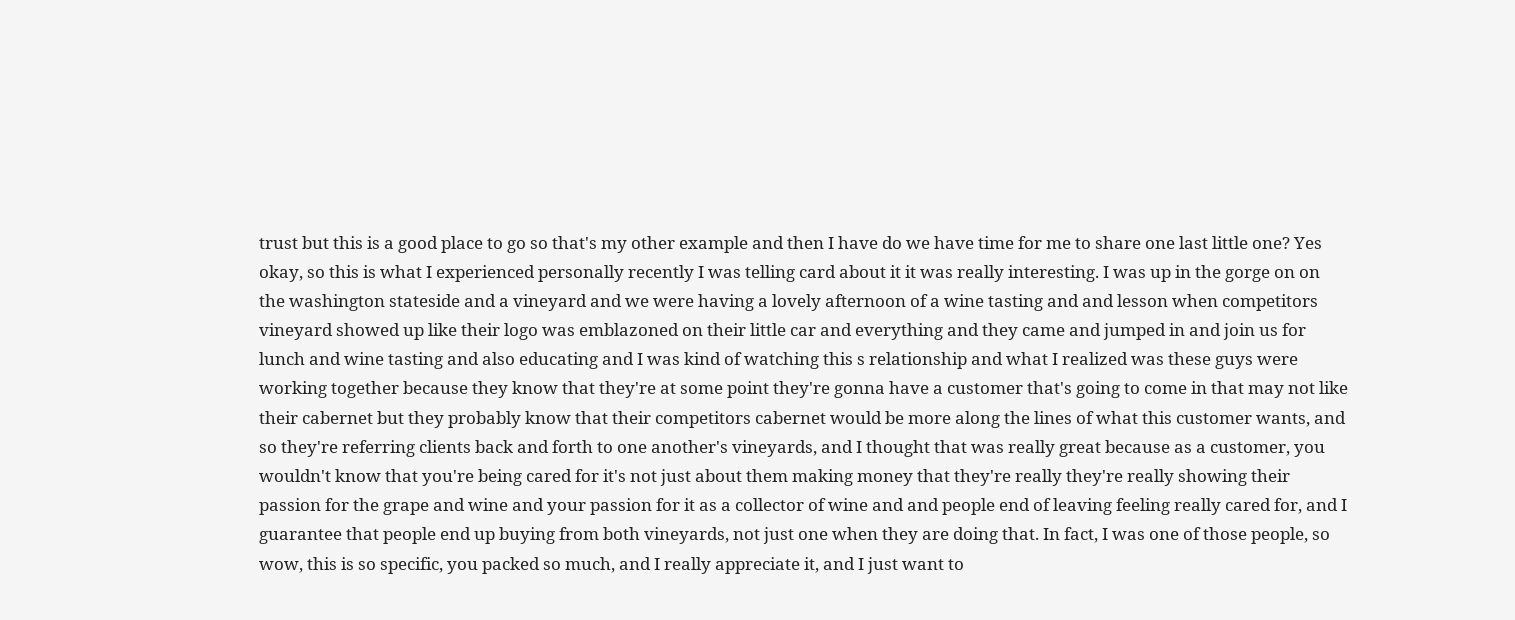trust but this is a good place to go so that's my other example and then I have do we have time for me to share one last little one? Yes okay, so this is what I experienced personally recently I was telling card about it it was really interesting. I was up in the gorge on on the washington stateside and a vineyard and we were having a lovely afternoon of a wine tasting and and lesson when competitors vineyard showed up like their logo was emblazoned on their little car and everything and they came and jumped in and join us for lunch and wine tasting and also educating and I was kind of watching this s relationship and what I realized was these guys were working together because they know that they're at some point they're gonna have a customer that's going to come in that may not like their cabernet but they probably know that their competitors cabernet would be more along the lines of what this customer wants, and so they're referring clients back and forth to one another's vineyards, and I thought that was really great because as a customer, you wouldn't know that you're being cared for it's not just about them making money that they're really they're really showing their passion for the grape and wine and your passion for it as a collector of wine and and people end of leaving feeling really cared for, and I guarantee that people end up buying from both vineyards, not just one when they are doing that. In fact, I was one of those people, so wow, this is so specific, you packed so much, and I really appreciate it, and I just want to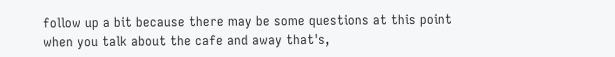follow up a bit because there may be some questions at this point when you talk about the cafe and away that's,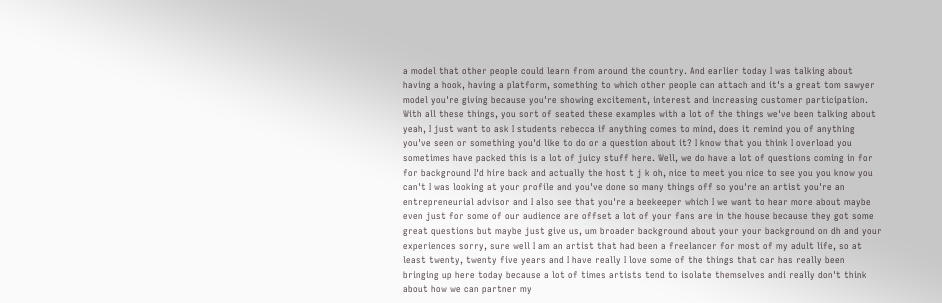a model that other people could learn from around the country. And earlier today I was talking about having a hook, having a platform, something to which other people can attach and it's a great tom sawyer model you're giving because you're showing excitement, interest and increasing customer participation. With all these things, you sort of seated these examples with a lot of the things we've been talking about yeah, I just want to ask I students rebecca if anything comes to mind, does it remind you of anything you've seen or something you'd like to do or a question about it? I know that you think I overload you sometimes have packed this is a lot of juicy stuff here. Well, we do have a lot of questions coming in for for background I'd hire back and actually the host t j k oh, nice to meet you nice to see you you know you can't I was looking at your profile and you've done so many things off so you're an artist you're an entrepreneurial advisor and I also see that you're a beekeeper which I we want to hear more about maybe even just for some of our audience are offset a lot of your fans are in the house because they got some great questions but maybe just give us, um broader background about your your background on dh and your experiences sorry, sure well I am an artist that had been a freelancer for most of my adult life, so at least twenty, twenty five years and I have really I love some of the things that car has really been bringing up here today because a lot of times artists tend to isolate themselves andi really don't think about how we can partner my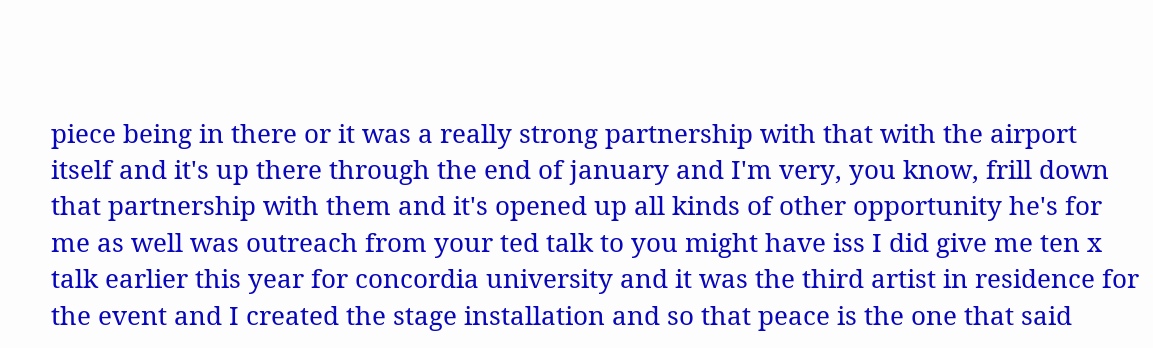piece being in there or it was a really strong partnership with that with the airport itself and it's up there through the end of january and I'm very, you know, frill down that partnership with them and it's opened up all kinds of other opportunity he's for me as well was outreach from your ted talk to you might have iss I did give me ten x talk earlier this year for concordia university and it was the third artist in residence for the event and I created the stage installation and so that peace is the one that said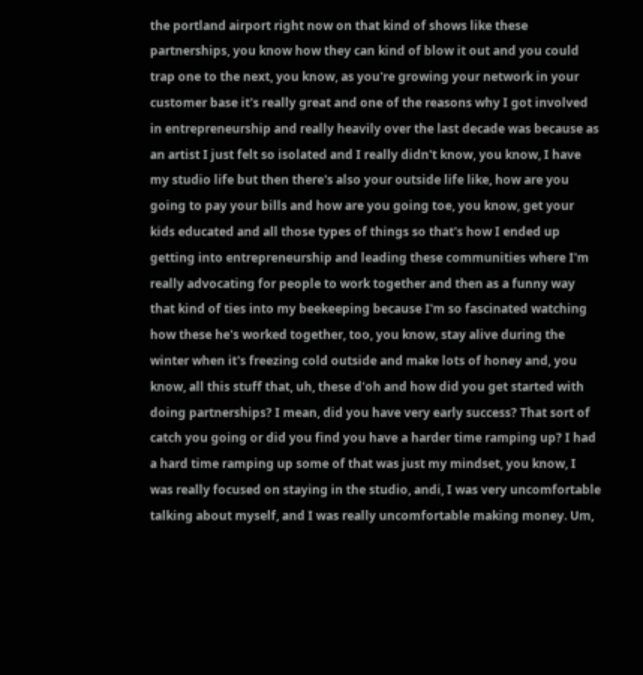the portland airport right now on that kind of shows like these partnerships, you know how they can kind of blow it out and you could trap one to the next, you know, as you're growing your network in your customer base it's really great and one of the reasons why I got involved in entrepreneurship and really heavily over the last decade was because as an artist I just felt so isolated and I really didn't know, you know, I have my studio life but then there's also your outside life like, how are you going to pay your bills and how are you going toe, you know, get your kids educated and all those types of things so that's how I ended up getting into entrepreneurship and leading these communities where I'm really advocating for people to work together and then as a funny way that kind of ties into my beekeeping because I'm so fascinated watching how these he's worked together, too, you know, stay alive during the winter when it's freezing cold outside and make lots of honey and, you know, all this stuff that, uh, these d'oh and how did you get started with doing partnerships? I mean, did you have very early success? That sort of catch you going or did you find you have a harder time ramping up? I had a hard time ramping up some of that was just my mindset, you know, I was really focused on staying in the studio, andi, I was very uncomfortable talking about myself, and I was really uncomfortable making money. Um,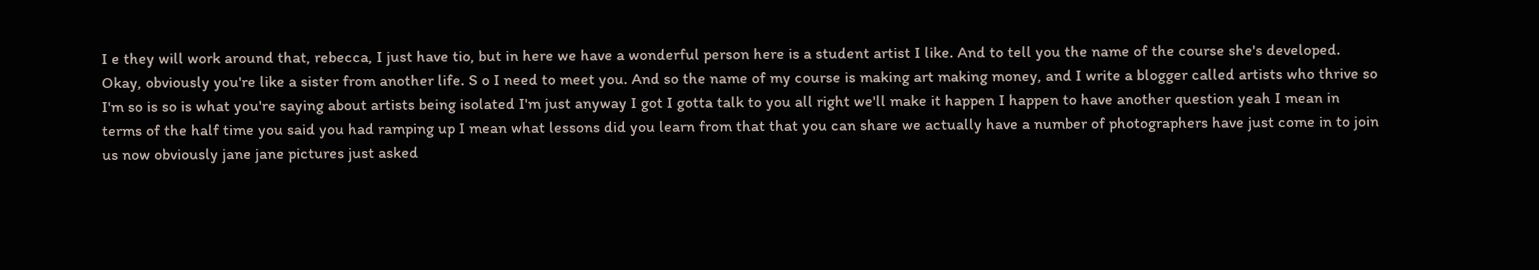I e they will work around that, rebecca, I just have tio, but in here we have a wonderful person here is a student artist I like. And to tell you the name of the course she's developed. Okay, obviously you're like a sister from another life. S o I need to meet you. And so the name of my course is making art making money, and I write a blogger called artists who thrive so I'm so is so is what you're saying about artists being isolated I'm just anyway I got I gotta talk to you all right we'll make it happen I happen to have another question yeah I mean in terms of the half time you said you had ramping up I mean what lessons did you learn from that that you can share we actually have a number of photographers have just come in to join us now obviously jane jane pictures just asked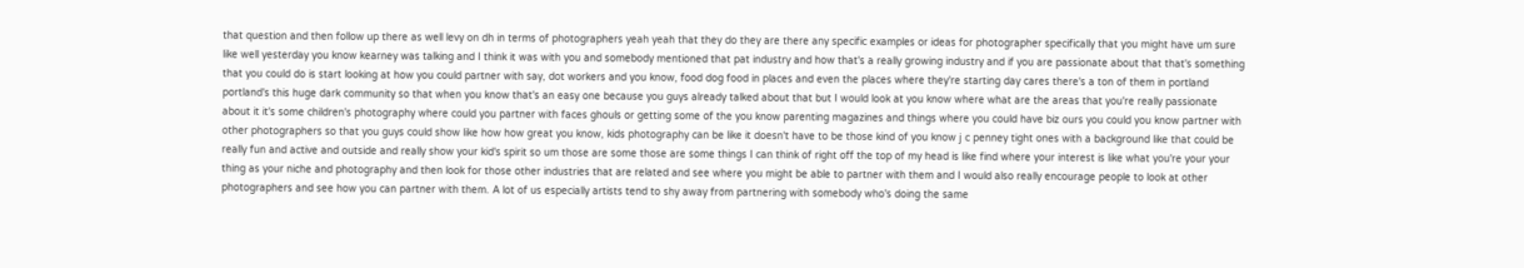that question and then follow up there as well levy on dh in terms of photographers yeah yeah that they do they are there any specific examples or ideas for photographer specifically that you might have um sure like well yesterday you know kearney was talking and I think it was with you and somebody mentioned that pat industry and how that's a really growing industry and if you are passionate about that that's something that you could do is start looking at how you could partner with say, dot workers and you know, food dog food in places and even the places where they're starting day cares there's a ton of them in portland portland's this huge dark community so that when you know that's an easy one because you guys already talked about that but I would look at you know where what are the areas that you're really passionate about it it's some children's photography where could you partner with faces ghouls or getting some of the you know parenting magazines and things where you could have biz ours you could you know partner with other photographers so that you guys could show like how how great you know, kids photography can be like it doesn't have to be those kind of you know j c penney tight ones with a background like that could be really fun and active and outside and really show your kid's spirit so um those are some those are some things I can think of right off the top of my head is like find where your interest is like what you're your your thing as your niche and photography and then look for those other industries that are related and see where you might be able to partner with them and I would also really encourage people to look at other photographers and see how you can partner with them. A lot of us especially artists tend to shy away from partnering with somebody who's doing the same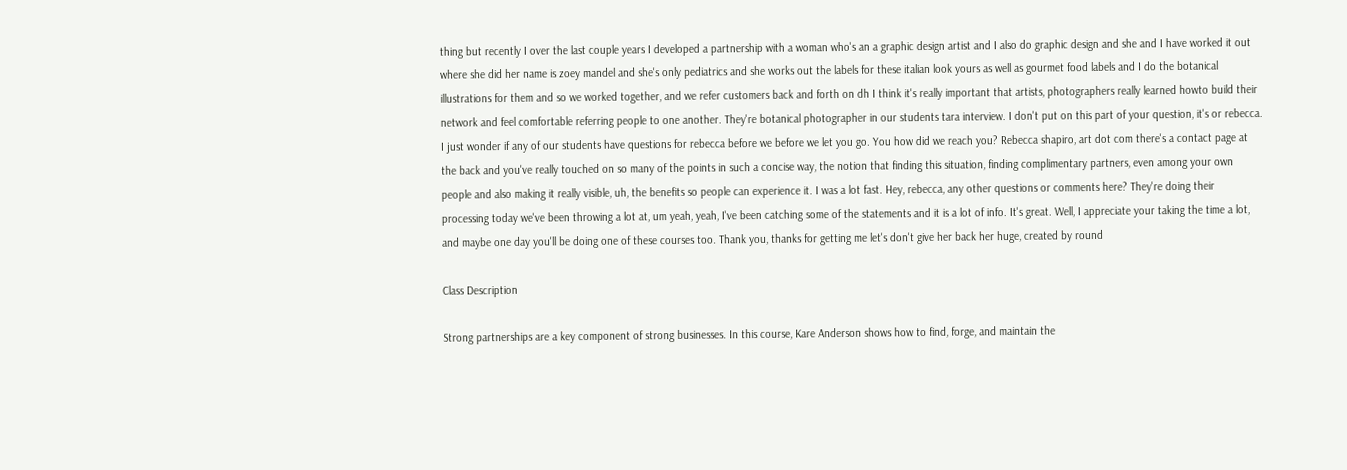thing but recently I over the last couple years I developed a partnership with a woman who's an a graphic design artist and I also do graphic design and she and I have worked it out where she did her name is zoey mandel and she's only pediatrics and she works out the labels for these italian look yours as well as gourmet food labels and I do the botanical illustrations for them and so we worked together, and we refer customers back and forth on dh I think it's really important that artists, photographers really learned howto build their network and feel comfortable referring people to one another. They're botanical photographer in our students tara interview. I don't put on this part of your question, it's or rebecca. I just wonder if any of our students have questions for rebecca before we before we let you go. You how did we reach you? Rebecca shapiro, art dot com there's a contact page at the back and you've really touched on so many of the points in such a concise way, the notion that finding this situation, finding complimentary partners, even among your own people and also making it really visible, uh, the benefits so people can experience it. I was a lot fast. Hey, rebecca, any other questions or comments here? They're doing their processing today we've been throwing a lot at, um yeah, yeah, I've been catching some of the statements and it is a lot of info. It's great. Well, I appreciate your taking the time a lot, and maybe one day you'll be doing one of these courses too. Thank you, thanks for getting me let's don't give her back her huge, created by round

Class Description

Strong partnerships are a key component of strong businesses. In this course, Kare Anderson shows how to find, forge, and maintain the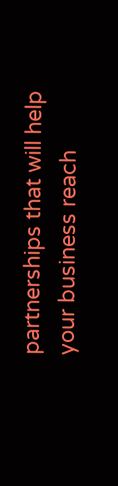partnerships that will help your business reach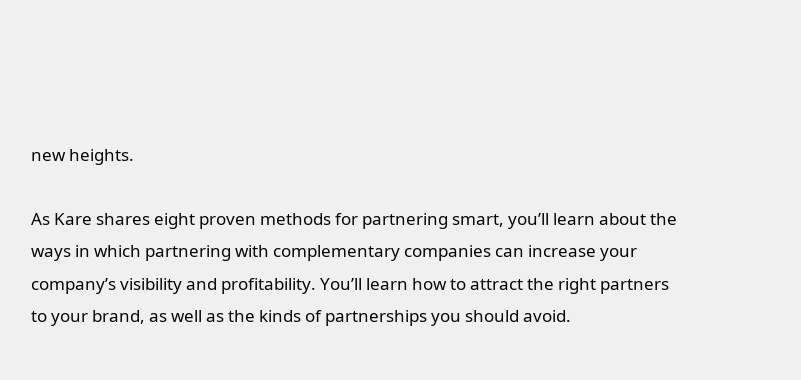new heights.

As Kare shares eight proven methods for partnering smart, you’ll learn about the ways in which partnering with complementary companies can increase your company’s visibility and profitability. You’ll learn how to attract the right partners to your brand, as well as the kinds of partnerships you should avoid.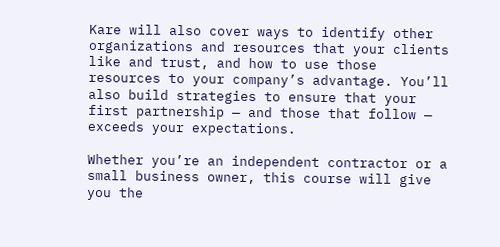Kare will also cover ways to identify other organizations and resources that your clients like and trust, and how to use those resources to your company’s advantage. You’ll also build strategies to ensure that your first partnership — and those that follow — exceeds your expectations.

Whether you’re an independent contractor or a small business owner, this course will give you the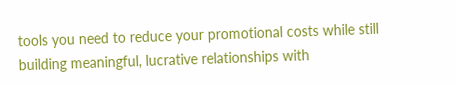tools you need to reduce your promotional costs while still building meaningful, lucrative relationships with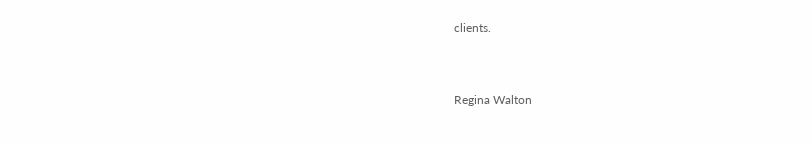clients.


Regina Walton